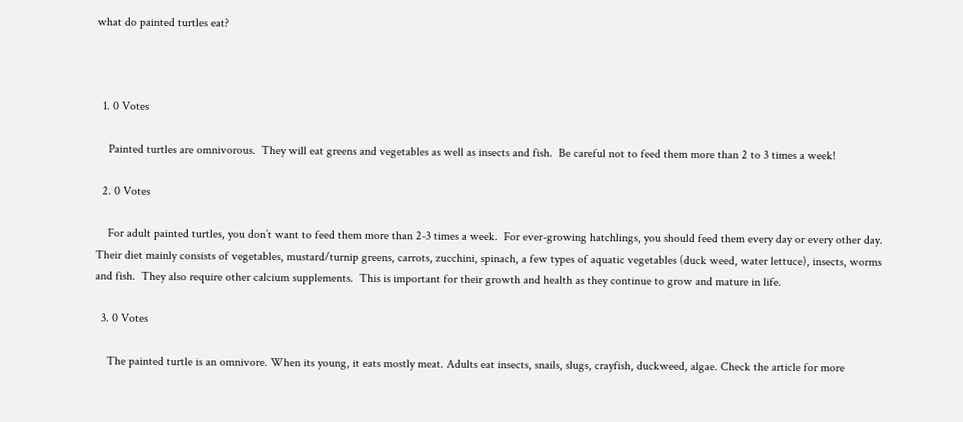what do painted turtles eat?



  1. 0 Votes

    Painted turtles are omnivorous.  They will eat greens and vegetables as well as insects and fish.  Be careful not to feed them more than 2 to 3 times a week!

  2. 0 Votes

    For adult painted turtles, you don’t want to feed them more than 2-3 times a week.  For ever-growing hatchlings, you should feed them every day or every other day.  Their diet mainly consists of vegetables, mustard/turnip greens, carrots, zucchini, spinach, a few types of aquatic vegetables (duck weed, water lettuce), insects, worms and fish.  They also require other calcium supplements.  This is important for their growth and health as they continue to grow and mature in life.

  3. 0 Votes

    The painted turtle is an omnivore. When its young, it eats mostly meat. Adults eat insects, snails, slugs, crayfish, duckweed, algae. Check the article for more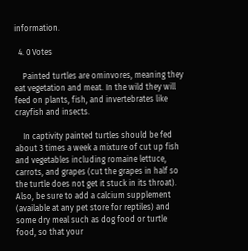information.

  4. 0 Votes

    Painted turtles are ominvores, meaning they eat vegetation and meat. In the wild they will feed on plants, fish, and invertebrates like crayfish and insects.

    In captivity painted turtles should be fed about 3 times a week a mixture of cut up fish and vegetables including romaine lettuce, carrots, and grapes (cut the grapes in half so the turtle does not get it stuck in its throat). Also, be sure to add a calcium supplement (available at any pet store for reptiles) and some dry meal such as dog food or turtle food, so that your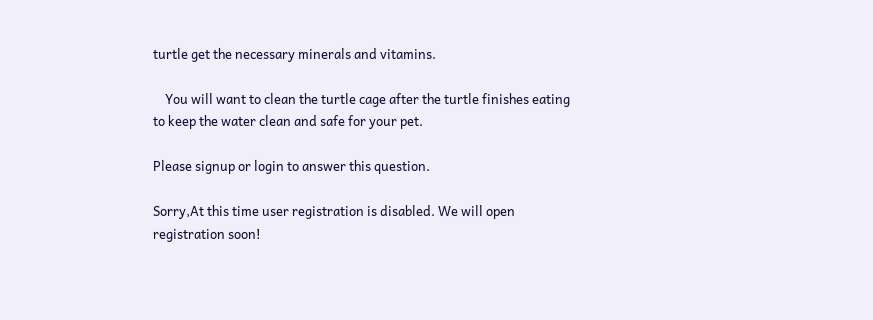turtle get the necessary minerals and vitamins.

    You will want to clean the turtle cage after the turtle finishes eating to keep the water clean and safe for your pet.

Please signup or login to answer this question.

Sorry,At this time user registration is disabled. We will open registration soon!